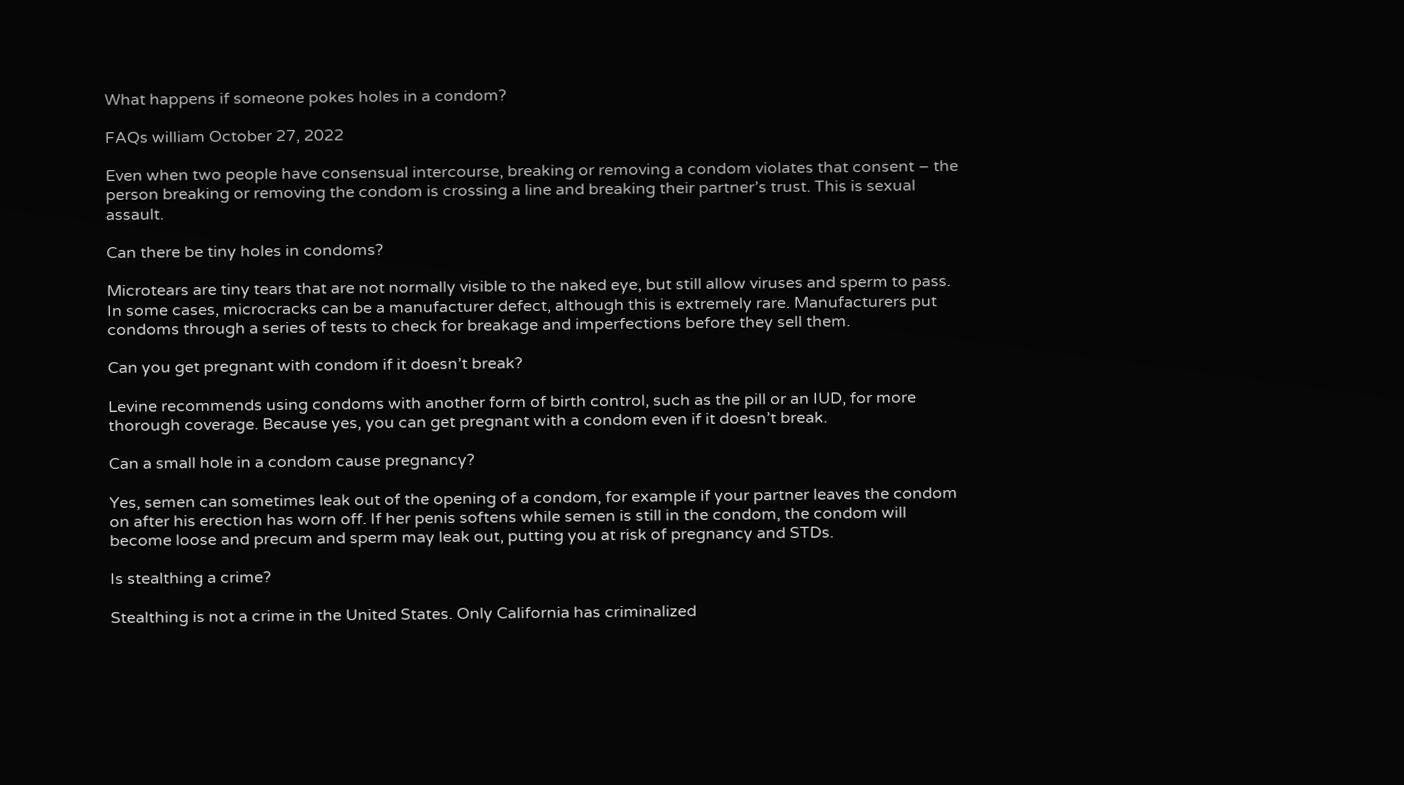What happens if someone pokes holes in a condom?

FAQs william October 27, 2022

Even when two people have consensual intercourse, breaking or removing a condom violates that consent – the person breaking or removing the condom is crossing a line and breaking their partner’s trust. This is sexual assault.

Can there be tiny holes in condoms?

Microtears are tiny tears that are not normally visible to the naked eye, but still allow viruses and sperm to pass. In some cases, microcracks can be a manufacturer defect, although this is extremely rare. Manufacturers put condoms through a series of tests to check for breakage and imperfections before they sell them.

Can you get pregnant with condom if it doesn’t break?

Levine recommends using condoms with another form of birth control, such as the pill or an IUD, for more thorough coverage. Because yes, you can get pregnant with a condom even if it doesn’t break.

Can a small hole in a condom cause pregnancy?

Yes, semen can sometimes leak out of the opening of a condom, for example if your partner leaves the condom on after his erection has worn off. If her penis softens while semen is still in the condom, the condom will become loose and precum and sperm may leak out, putting you at risk of pregnancy and STDs.

Is stealthing a crime?

Stealthing is not a crime in the United States. Only California has criminalized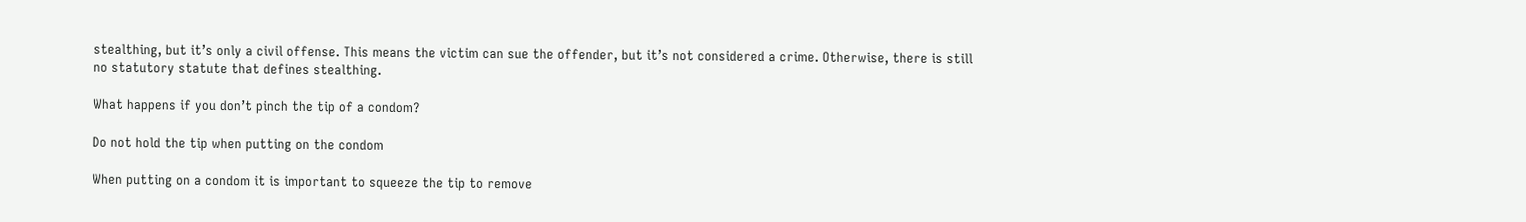stealthing, but it’s only a civil offense. This means the victim can sue the offender, but it’s not considered a crime. Otherwise, there is still no statutory statute that defines stealthing.

What happens if you don’t pinch the tip of a condom?

Do not hold the tip when putting on the condom

When putting on a condom it is important to squeeze the tip to remove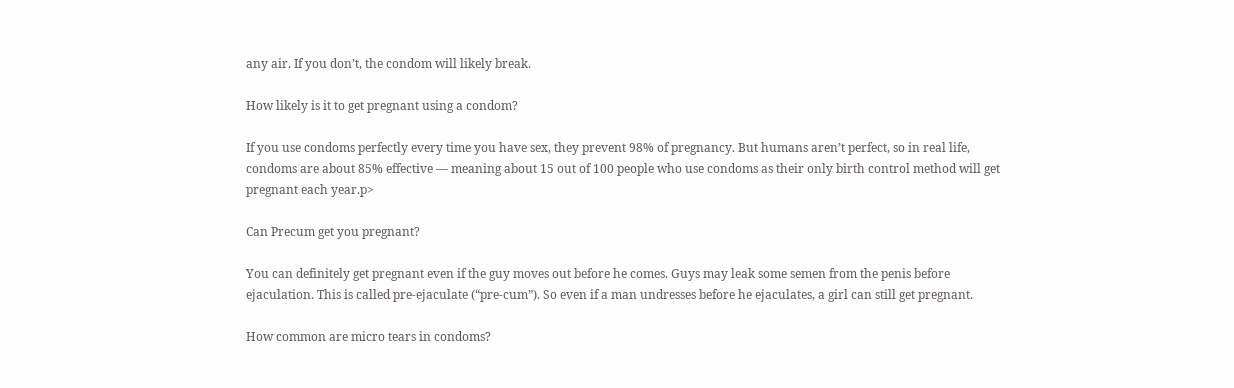any air. If you don’t, the condom will likely break.

How likely is it to get pregnant using a condom?

If you use condoms perfectly every time you have sex, they prevent 98% of pregnancy. But humans aren’t perfect, so in real life, condoms are about 85% effective — meaning about 15 out of 100 people who use condoms as their only birth control method will get pregnant each year.p>

Can Precum get you pregnant?

You can definitely get pregnant even if the guy moves out before he comes. Guys may leak some semen from the penis before ejaculation. This is called pre-ejaculate (“pre-cum”). So even if a man undresses before he ejaculates, a girl can still get pregnant.

How common are micro tears in condoms?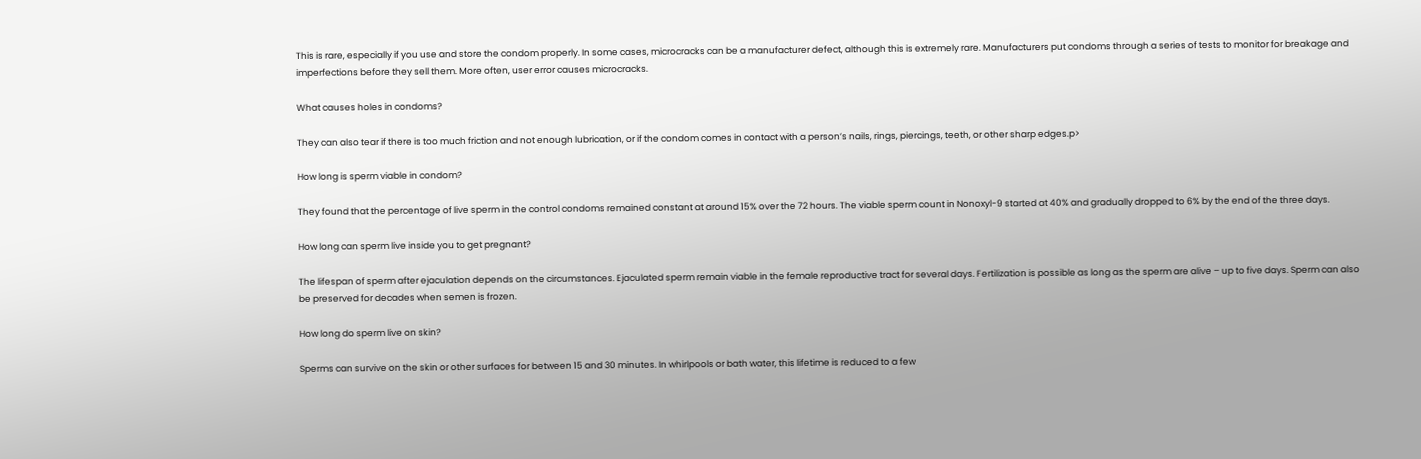This is rare, especially if you use and store the condom properly. In some cases, microcracks can be a manufacturer defect, although this is extremely rare. Manufacturers put condoms through a series of tests to monitor for breakage and imperfections before they sell them. More often, user error causes microcracks.

What causes holes in condoms?

They can also tear if there is too much friction and not enough lubrication, or if the condom comes in contact with a person’s nails, rings, piercings, teeth, or other sharp edges.p>

How long is sperm viable in condom?

They found that the percentage of live sperm in the control condoms remained constant at around 15% over the 72 hours. The viable sperm count in Nonoxyl-9 started at 40% and gradually dropped to 6% by the end of the three days.

How long can sperm live inside you to get pregnant?

The lifespan of sperm after ejaculation depends on the circumstances. Ejaculated sperm remain viable in the female reproductive tract for several days. Fertilization is possible as long as the sperm are alive – up to five days. Sperm can also be preserved for decades when semen is frozen.

How long do sperm live on skin?

Sperms can survive on the skin or other surfaces for between 15 and 30 minutes. In whirlpools or bath water, this lifetime is reduced to a few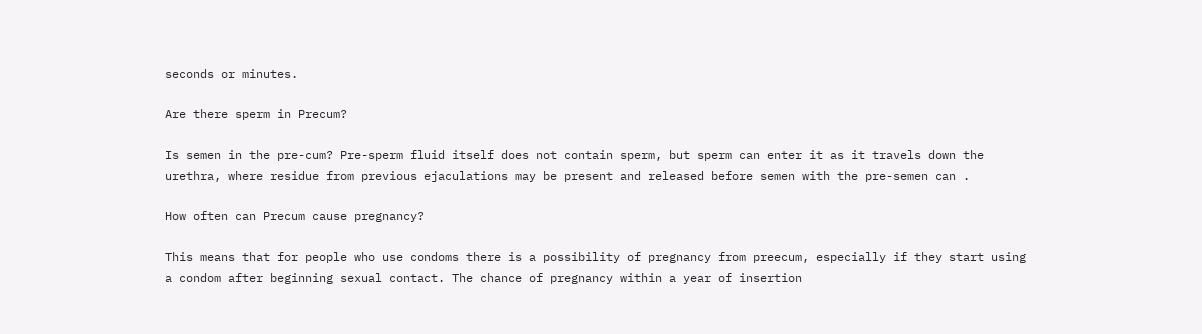seconds or minutes.

Are there sperm in Precum?

Is semen in the pre-cum? Pre-sperm fluid itself does not contain sperm, but sperm can enter it as it travels down the urethra, where residue from previous ejaculations may be present and released before semen with the pre-semen can .

How often can Precum cause pregnancy?

This means that for people who use condoms there is a possibility of pregnancy from preecum, especially if they start using a condom after beginning sexual contact. The chance of pregnancy within a year of insertion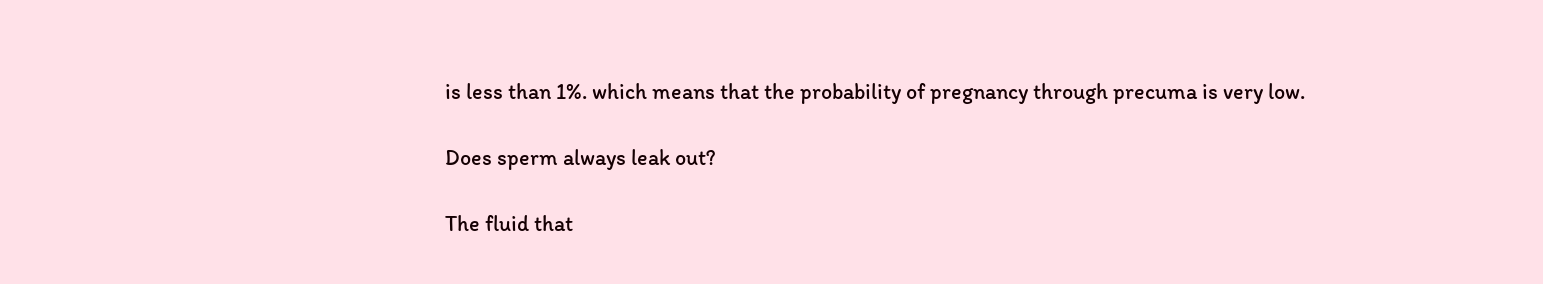is less than 1%. which means that the probability of pregnancy through precuma is very low.

Does sperm always leak out?

The fluid that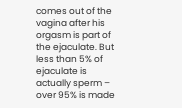comes out of the vagina after his orgasm is part of the ejaculate. But less than 5% of ejaculate is actually sperm – over 95% is made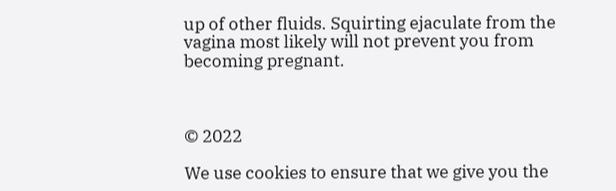up of other fluids. Squirting ejaculate from the vagina most likely will not prevent you from becoming pregnant.



© 2022

We use cookies to ensure that we give you the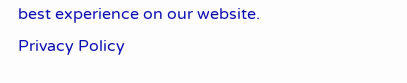best experience on our website.
Privacy Policy